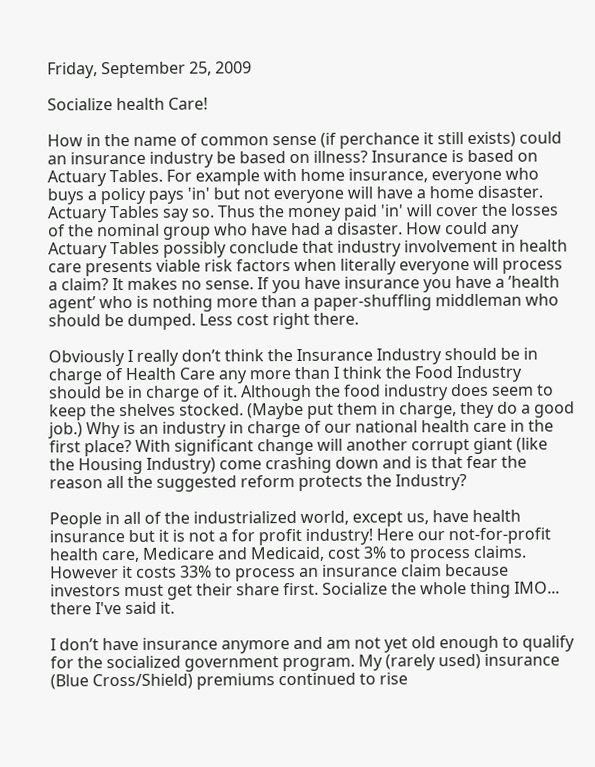Friday, September 25, 2009

Socialize health Care!

How in the name of common sense (if perchance it still exists) could an insurance industry be based on illness? Insurance is based on Actuary Tables. For example with home insurance, everyone who buys a policy pays 'in' but not everyone will have a home disaster. Actuary Tables say so. Thus the money paid 'in' will cover the losses of the nominal group who have had a disaster. How could any Actuary Tables possibly conclude that industry involvement in health care presents viable risk factors when literally everyone will process a claim? It makes no sense. If you have insurance you have a ’health agent’ who is nothing more than a paper-shuffling middleman who should be dumped. Less cost right there.

Obviously I really don’t think the Insurance Industry should be in charge of Health Care any more than I think the Food Industry should be in charge of it. Although the food industry does seem to keep the shelves stocked. (Maybe put them in charge, they do a good job.) Why is an industry in charge of our national health care in the first place? With significant change will another corrupt giant (like the Housing Industry) come crashing down and is that fear the reason all the suggested reform protects the Industry?

People in all of the industrialized world, except us, have health insurance but it is not a for profit industry! Here our not-for-profit health care, Medicare and Medicaid, cost 3% to process claims. However it costs 33% to process an insurance claim because investors must get their share first. Socialize the whole thing IMO... there I've said it.

I don’t have insurance anymore and am not yet old enough to qualify for the socialized government program. My (rarely used) insurance (Blue Cross/Shield) premiums continued to rise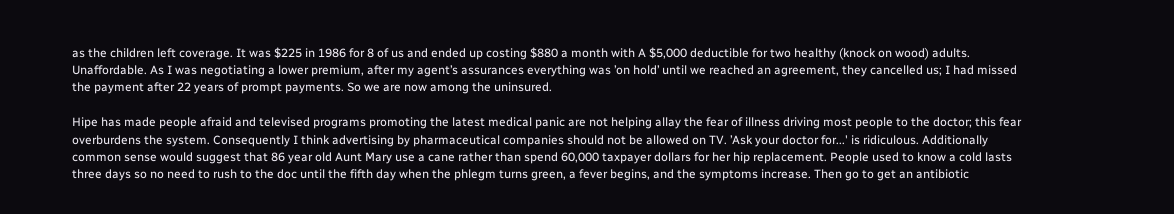as the children left coverage. It was $225 in 1986 for 8 of us and ended up costing $880 a month with A $5,000 deductible for two healthy (knock on wood) adults. Unaffordable. As I was negotiating a lower premium, after my agent’s assurances everything was ’on hold’ until we reached an agreement, they cancelled us; I had missed the payment after 22 years of prompt payments. So we are now among the uninsured.

Hipe has made people afraid and televised programs promoting the latest medical panic are not helping allay the fear of illness driving most people to the doctor; this fear overburdens the system. Consequently I think advertising by pharmaceutical companies should not be allowed on TV. ’Ask your doctor for...' is ridiculous. Additionally common sense would suggest that 86 year old Aunt Mary use a cane rather than spend 60,000 taxpayer dollars for her hip replacement. People used to know a cold lasts three days so no need to rush to the doc until the fifth day when the phlegm turns green, a fever begins, and the symptoms increase. Then go to get an antibiotic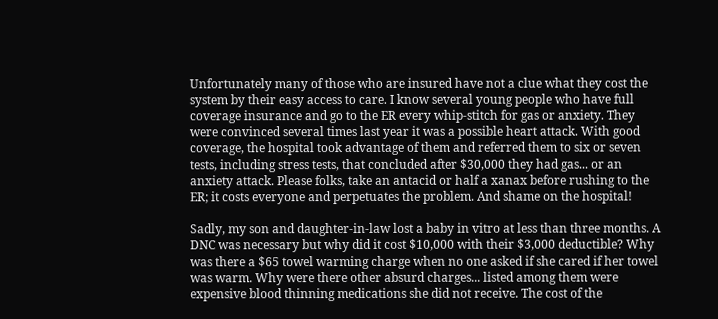Unfortunately many of those who are insured have not a clue what they cost the system by their easy access to care. I know several young people who have full coverage insurance and go to the ER every whip-stitch for gas or anxiety. They were convinced several times last year it was a possible heart attack. With good coverage, the hospital took advantage of them and referred them to six or seven tests, including stress tests, that concluded after $30,000 they had gas... or an anxiety attack. Please folks, take an antacid or half a xanax before rushing to the ER; it costs everyone and perpetuates the problem. And shame on the hospital!

Sadly, my son and daughter-in-law lost a baby in vitro at less than three months. A DNC was necessary but why did it cost $10,000 with their $3,000 deductible? Why was there a $65 towel warming charge when no one asked if she cared if her towel was warm. Why were there other absurd charges... listed among them were expensive blood thinning medications she did not receive. The cost of the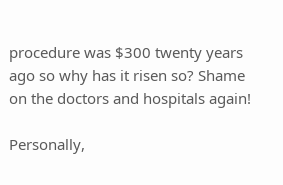procedure was $300 twenty years ago so why has it risen so? Shame on the doctors and hospitals again!

Personally,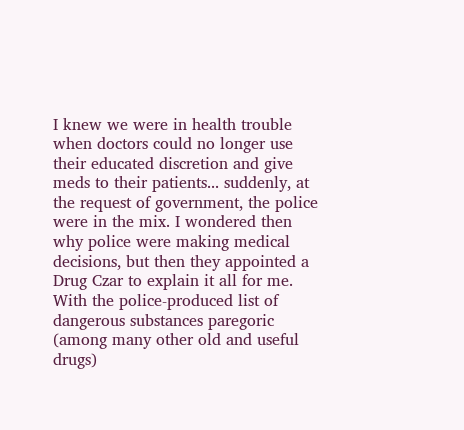I knew we were in health trouble when doctors could no longer use their educated discretion and give meds to their patients... suddenly, at the request of government, the police were in the mix. I wondered then why police were making medical decisions, but then they appointed a Drug Czar to explain it all for me. With the police-produced list of dangerous substances paregoric (among many other old and useful drugs)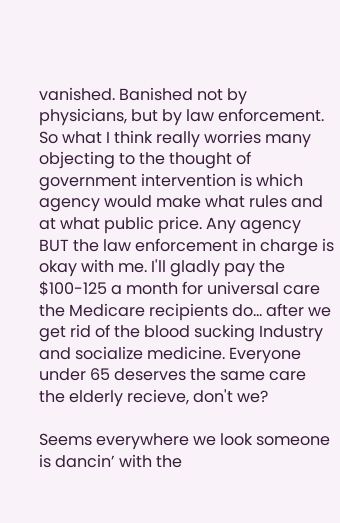vanished. Banished not by physicians, but by law enforcement. So what I think really worries many objecting to the thought of government intervention is which agency would make what rules and at what public price. Any agency BUT the law enforcement in charge is okay with me. I'll gladly pay the $100-125 a month for universal care the Medicare recipients do... after we get rid of the blood sucking Industry and socialize medicine. Everyone under 65 deserves the same care the elderly recieve, don't we?

Seems everywhere we look someone is dancin’ with the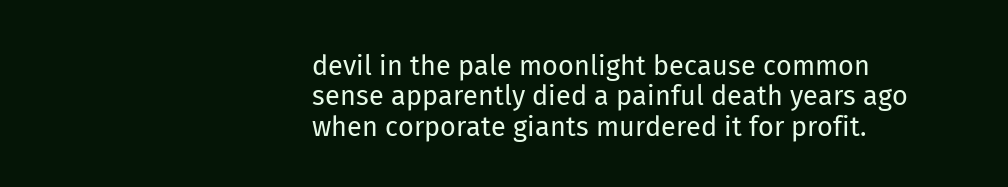devil in the pale moonlight because common sense apparently died a painful death years ago when corporate giants murdered it for profit.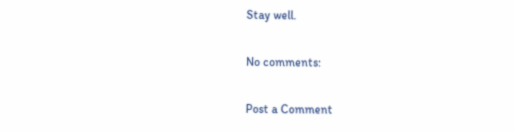Stay well.

No comments:

Post a Comment